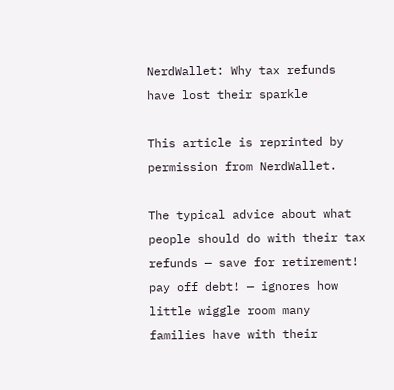NerdWallet: Why tax refunds have lost their sparkle

This article is reprinted by permission from NerdWallet.

The typical advice about what people should do with their tax refunds — save for retirement! pay off debt! — ignores how little wiggle room many families have with their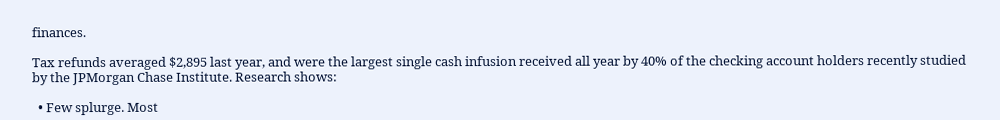finances.

Tax refunds averaged $2,895 last year, and were the largest single cash infusion received all year by 40% of the checking account holders recently studied by the JPMorgan Chase Institute. Research shows:

  • Few splurge. Most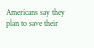Americans say they plan to save their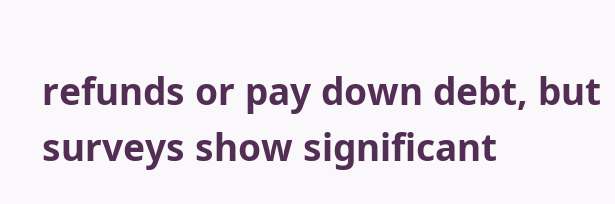refunds or pay down debt, but surveys show significant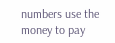numbers use the money to pay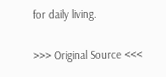for daily living.

>>> Original Source <<<